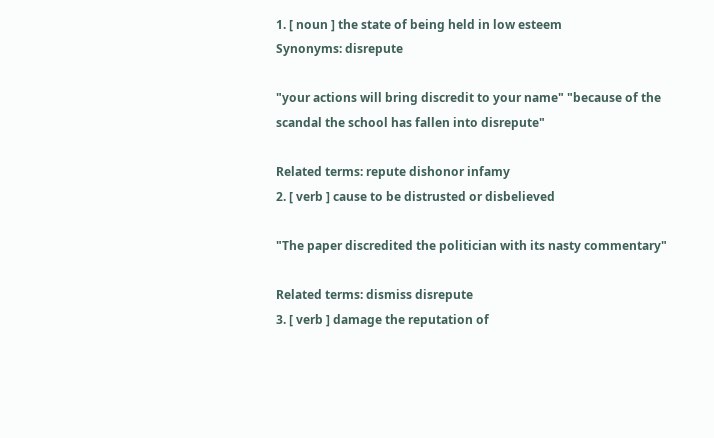1. [ noun ] the state of being held in low esteem
Synonyms: disrepute

"your actions will bring discredit to your name" "because of the scandal the school has fallen into disrepute"

Related terms: repute dishonor infamy
2. [ verb ] cause to be distrusted or disbelieved

"The paper discredited the politician with its nasty commentary"

Related terms: dismiss disrepute
3. [ verb ] damage the reputation of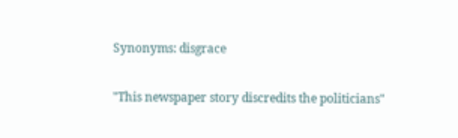Synonyms: disgrace

"This newspaper story discredits the politicians"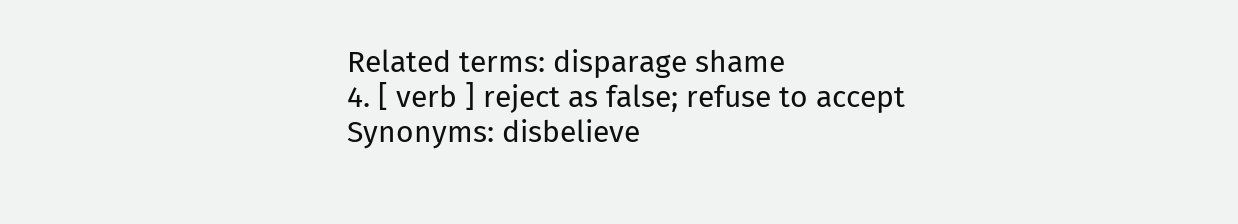Related terms: disparage shame
4. [ verb ] reject as false; refuse to accept
Synonyms: disbelieve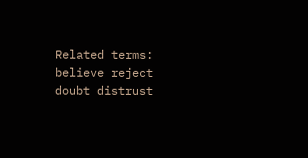Related terms: believe reject doubt distrust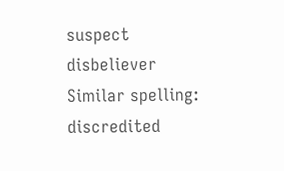suspect disbeliever
Similar spelling:   discredited